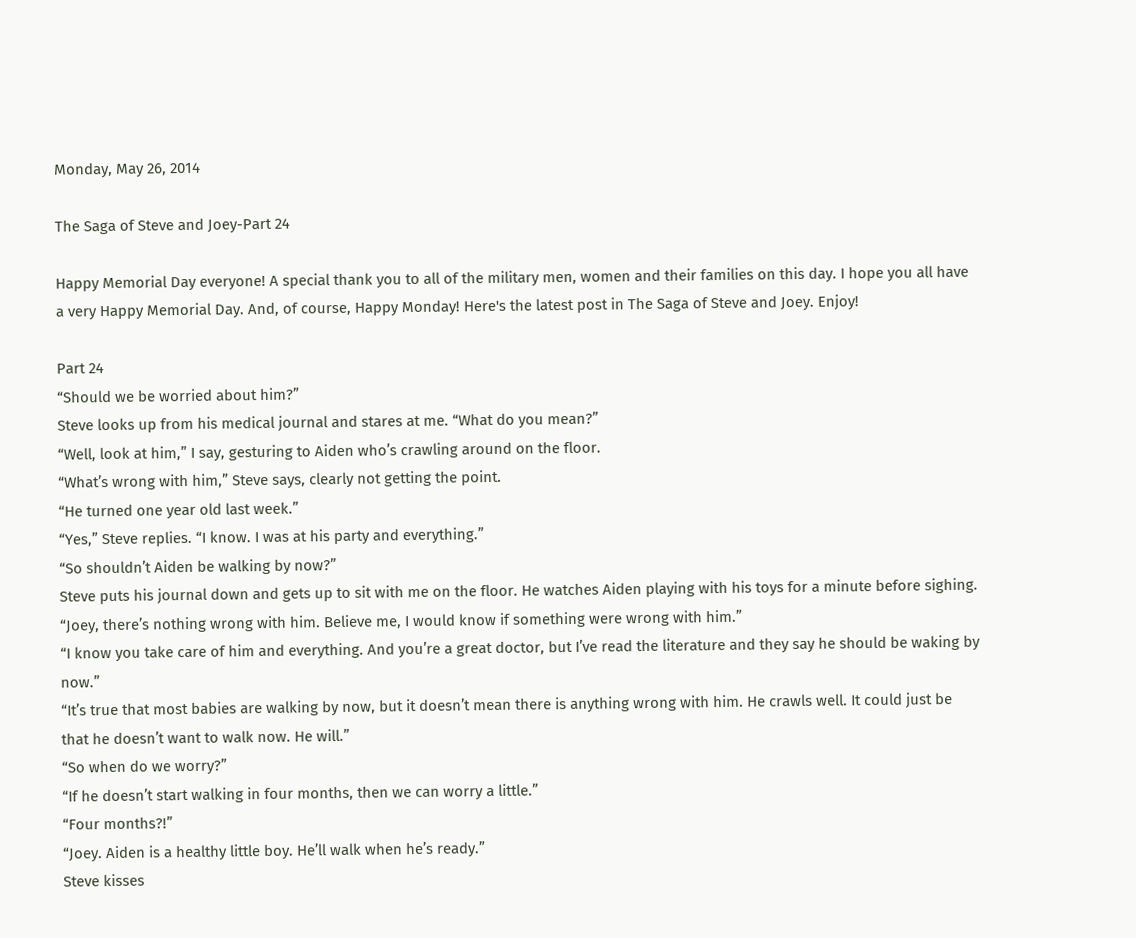Monday, May 26, 2014

The Saga of Steve and Joey-Part 24

Happy Memorial Day everyone! A special thank you to all of the military men, women and their families on this day. I hope you all have a very Happy Memorial Day. And, of course, Happy Monday! Here's the latest post in The Saga of Steve and Joey. Enjoy!

Part 24
“Should we be worried about him?”
Steve looks up from his medical journal and stares at me. “What do you mean?”
“Well, look at him,” I say, gesturing to Aiden who’s crawling around on the floor.
“What’s wrong with him,” Steve says, clearly not getting the point.
“He turned one year old last week.”
“Yes,” Steve replies. “I know. I was at his party and everything.”
“So shouldn’t Aiden be walking by now?”
Steve puts his journal down and gets up to sit with me on the floor. He watches Aiden playing with his toys for a minute before sighing.
“Joey, there’s nothing wrong with him. Believe me, I would know if something were wrong with him.”
“I know you take care of him and everything. And you’re a great doctor, but I’ve read the literature and they say he should be waking by now.”
“It’s true that most babies are walking by now, but it doesn’t mean there is anything wrong with him. He crawls well. It could just be that he doesn’t want to walk now. He will.”
“So when do we worry?”
“If he doesn’t start walking in four months, then we can worry a little.”
“Four months?!”
“Joey. Aiden is a healthy little boy. He’ll walk when he’s ready.”
Steve kisses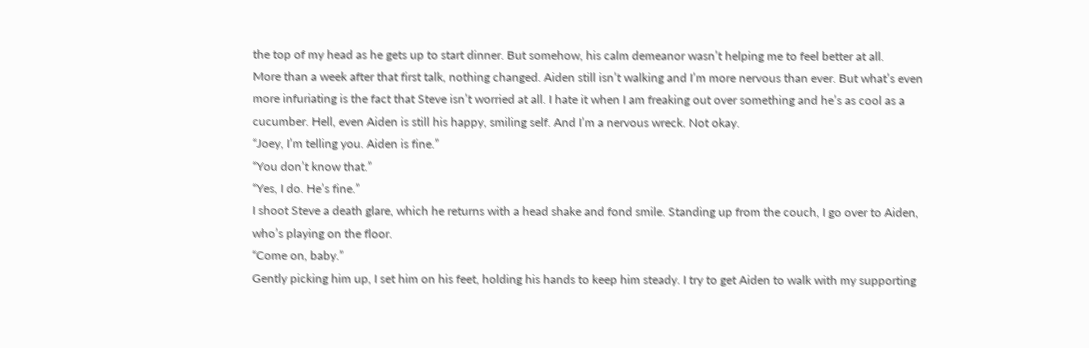the top of my head as he gets up to start dinner. But somehow, his calm demeanor wasn’t helping me to feel better at all.
More than a week after that first talk, nothing changed. Aiden still isn’t walking and I’m more nervous than ever. But what’s even more infuriating is the fact that Steve isn’t worried at all. I hate it when I am freaking out over something and he’s as cool as a cucumber. Hell, even Aiden is still his happy, smiling self. And I’m a nervous wreck. Not okay.
“Joey, I’m telling you. Aiden is fine.”
“You don’t know that.”
“Yes, I do. He’s fine.”
I shoot Steve a death glare, which he returns with a head shake and fond smile. Standing up from the couch, I go over to Aiden, who’s playing on the floor.
“Come on, baby.”
Gently picking him up, I set him on his feet, holding his hands to keep him steady. I try to get Aiden to walk with my supporting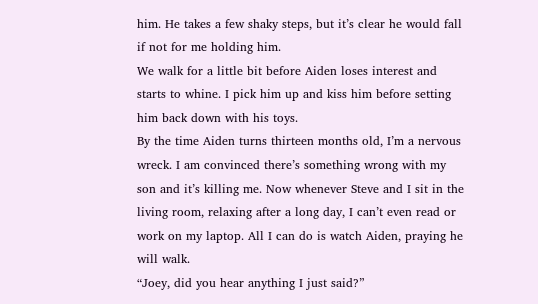him. He takes a few shaky steps, but it’s clear he would fall if not for me holding him.
We walk for a little bit before Aiden loses interest and starts to whine. I pick him up and kiss him before setting him back down with his toys.
By the time Aiden turns thirteen months old, I’m a nervous wreck. I am convinced there’s something wrong with my son and it’s killing me. Now whenever Steve and I sit in the living room, relaxing after a long day, I can’t even read or work on my laptop. All I can do is watch Aiden, praying he will walk.
“Joey, did you hear anything I just said?”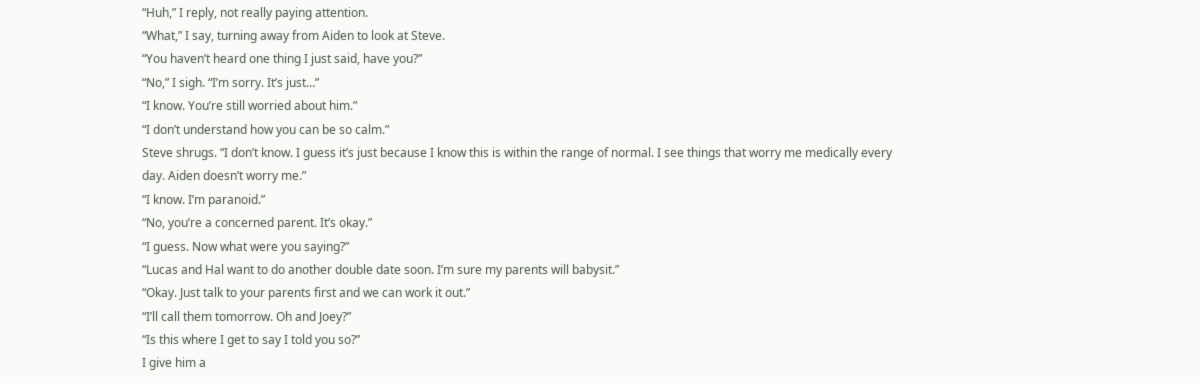“Huh,” I reply, not really paying attention.
“What,” I say, turning away from Aiden to look at Steve.
“You haven’t heard one thing I just said, have you?”
“No,” I sigh. “I’m sorry. It’s just…”
“I know. You’re still worried about him.”
“I don’t understand how you can be so calm.”
Steve shrugs. “I don’t know. I guess it’s just because I know this is within the range of normal. I see things that worry me medically every day. Aiden doesn’t worry me.”
“I know. I’m paranoid.”
“No, you’re a concerned parent. It’s okay.”
“I guess. Now what were you saying?”
“Lucas and Hal want to do another double date soon. I’m sure my parents will babysit.”
“Okay. Just talk to your parents first and we can work it out.”
“I’ll call them tomorrow. Oh and Joey?”
“Is this where I get to say I told you so?”
I give him a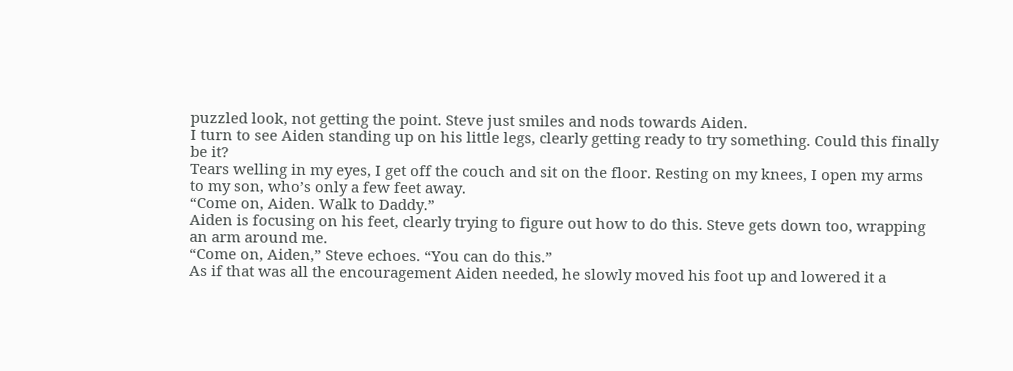puzzled look, not getting the point. Steve just smiles and nods towards Aiden.
I turn to see Aiden standing up on his little legs, clearly getting ready to try something. Could this finally be it?
Tears welling in my eyes, I get off the couch and sit on the floor. Resting on my knees, I open my arms to my son, who’s only a few feet away.
“Come on, Aiden. Walk to Daddy.”
Aiden is focusing on his feet, clearly trying to figure out how to do this. Steve gets down too, wrapping an arm around me.
“Come on, Aiden,” Steve echoes. “You can do this.”
As if that was all the encouragement Aiden needed, he slowly moved his foot up and lowered it a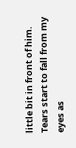little bit in front of him. Tears start to fall from my eyes as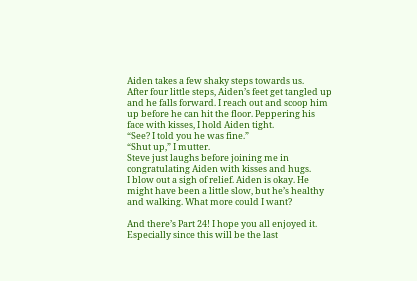Aiden takes a few shaky steps towards us.
After four little steps, Aiden’s feet get tangled up and he falls forward. I reach out and scoop him up before he can hit the floor. Peppering his face with kisses, I hold Aiden tight.
“See? I told you he was fine.”
“Shut up,” I mutter.
Steve just laughs before joining me in congratulating Aiden with kisses and hugs.
I blow out a sigh of relief. Aiden is okay. He might have been a little slow, but he’s healthy and walking. What more could I want?

And there’s Part 24! I hope you all enjoyed it. Especially since this will be the last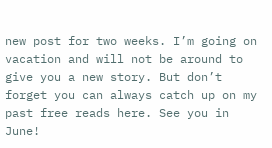new post for two weeks. I’m going on vacation and will not be around to give you a new story. But don’t forget you can always catch up on my past free reads here. See you in June!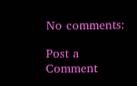No comments:

Post a Comment